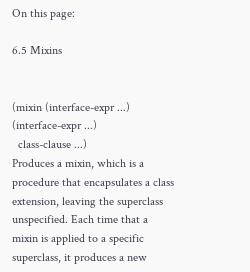On this page:

6.5 Mixins


(mixin (interface-expr ...) (interface-expr ...)
  class-clause ...)
Produces a mixin, which is a procedure that encapsulates a class extension, leaving the superclass unspecified. Each time that a mixin is applied to a specific superclass, it produces a new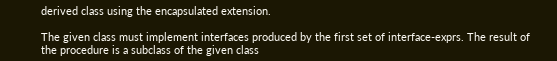derived class using the encapsulated extension.

The given class must implement interfaces produced by the first set of interface-exprs. The result of the procedure is a subclass of the given class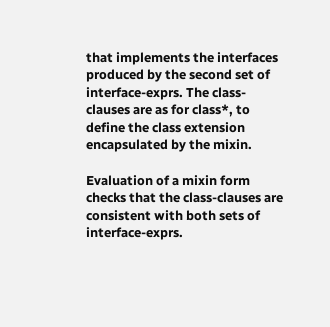that implements the interfaces produced by the second set of interface-exprs. The class-clauses are as for class*, to define the class extension encapsulated by the mixin.

Evaluation of a mixin form checks that the class-clauses are consistent with both sets of interface-exprs.